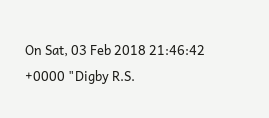On Sat, 03 Feb 2018 21:46:42 +0000 "Digby R.S.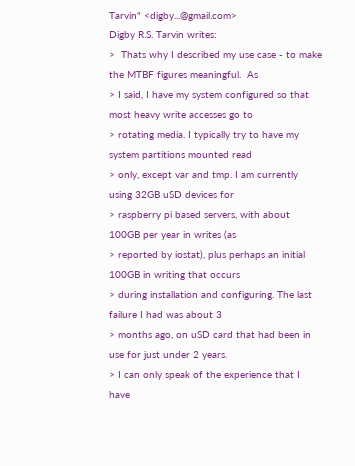Tarvin" <digby...@gmail.com>
Digby R.S. Tarvin writes:
>  Thats why I described my use case - to make the MTBF figures meaningful.  As
> I said, I have my system configured so that most heavy write accesses go to
> rotating media. I typically try to have my system partitions mounted read
> only, except var and tmp. I am currently using 32GB uSD devices for
> raspberry pi based servers, with about 100GB per year in writes (as
> reported by iostat), plus perhaps an initial 100GB in writing that occurs
> during installation and configuring. The last failure I had was about 3
> months ago, on uSD card that had been in use for just under 2 years.
> I can only speak of the experience that I have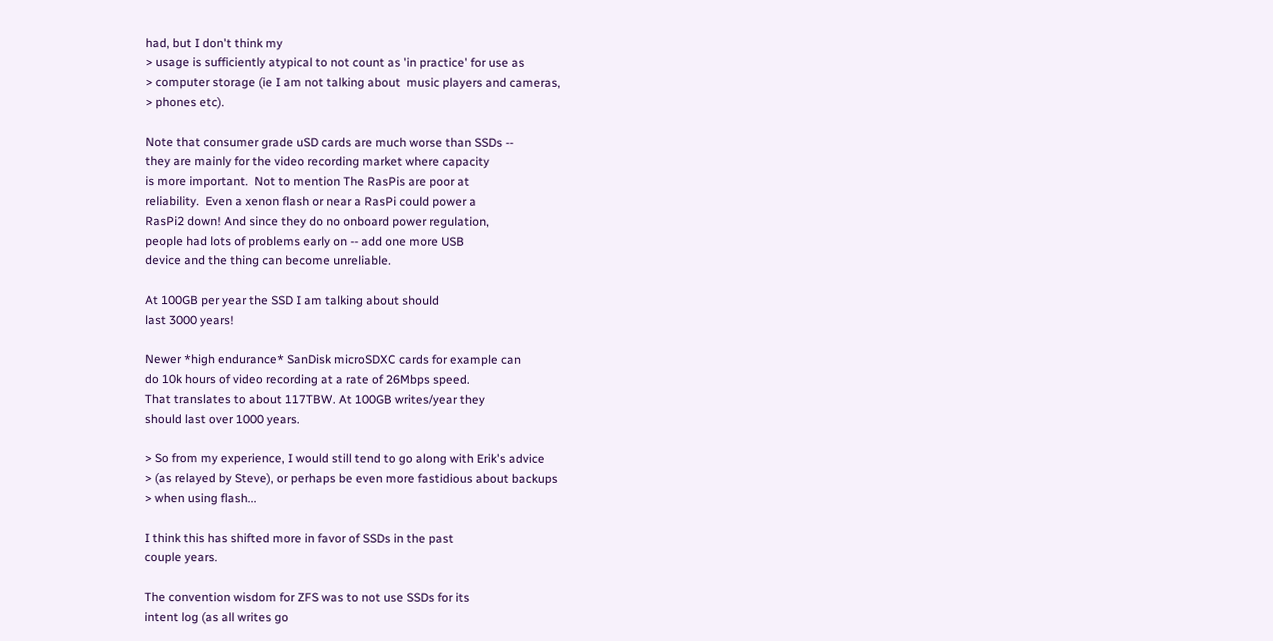had, but I don't think my
> usage is sufficiently atypical to not count as 'in practice' for use as
> computer storage (ie I am not talking about  music players and cameras,
> phones etc).

Note that consumer grade uSD cards are much worse than SSDs --
they are mainly for the video recording market where capacity
is more important.  Not to mention The RasPis are poor at
reliability.  Even a xenon flash or near a RasPi could power a
RasPi2 down! And since they do no onboard power regulation,
people had lots of problems early on -- add one more USB
device and the thing can become unreliable.

At 100GB per year the SSD I am talking about should
last 3000 years!

Newer *high endurance* SanDisk microSDXC cards for example can
do 10k hours of video recording at a rate of 26Mbps speed.
That translates to about 117TBW. At 100GB writes/year they
should last over 1000 years.

> So from my experience, I would still tend to go along with Erik's advice
> (as relayed by Steve), or perhaps be even more fastidious about backups
> when using flash...

I think this has shifted more in favor of SSDs in the past
couple years.

The convention wisdom for ZFS was to not use SSDs for its
intent log (as all writes go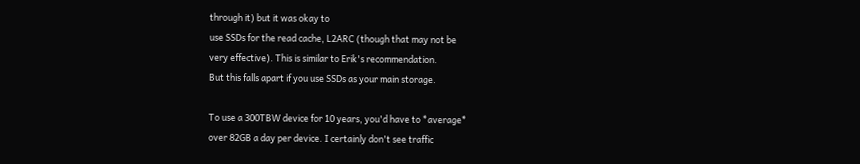through it) but it was okay to
use SSDs for the read cache, L2ARC (though that may not be
very effective). This is similar to Erik's recommendation.
But this falls apart if you use SSDs as your main storage.

To use a 300TBW device for 10 years, you'd have to *average*
over 82GB a day per device. I certainly don't see traffic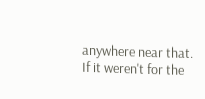anywhere near that. If it weren't for the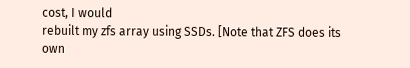cost, I would
rebuilt my zfs array using SSDs. [Note that ZFS does its own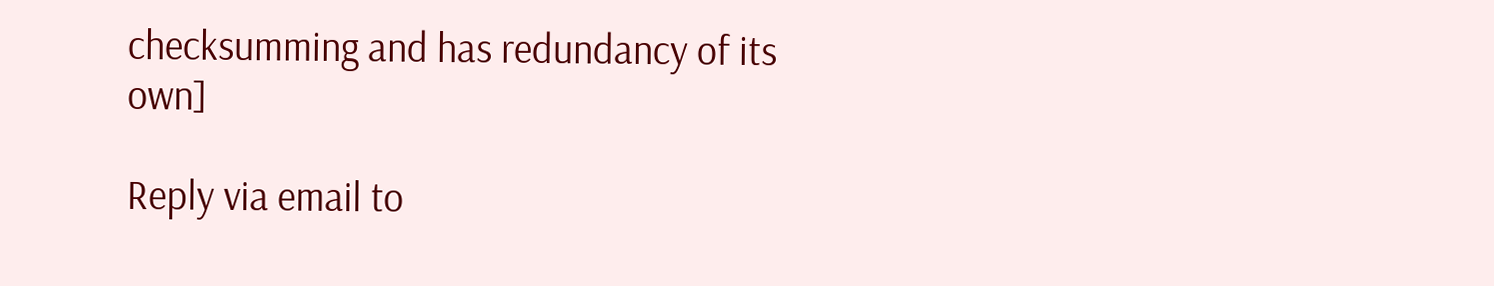checksumming and has redundancy of its own]

Reply via email to